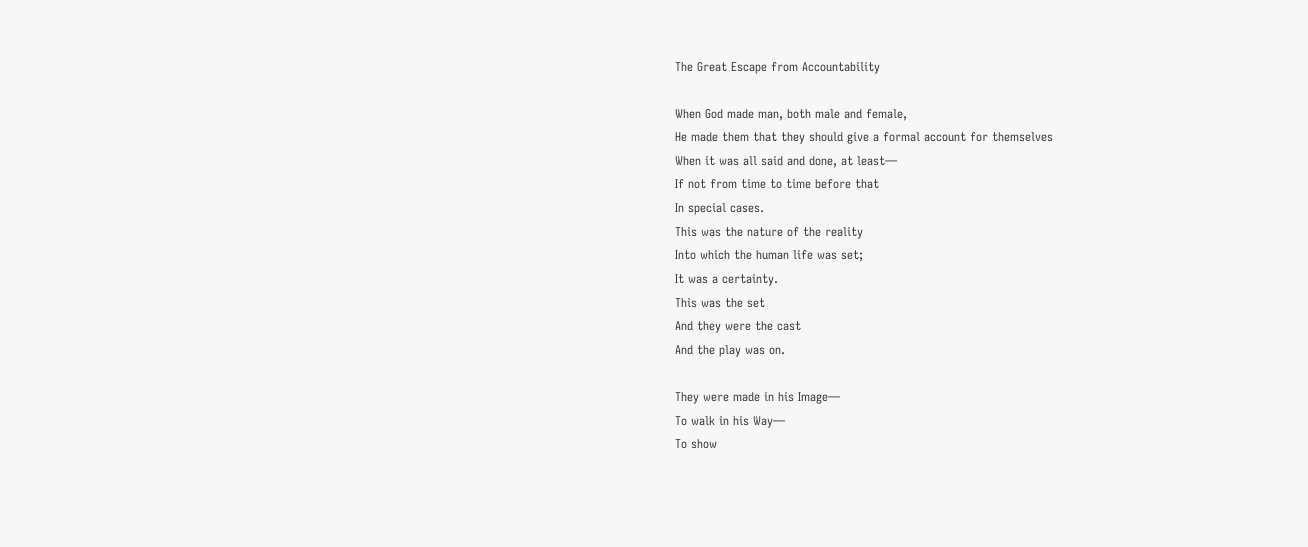The Great Escape from Accountability

When God made man, both male and female,
He made them that they should give a formal account for themselves
When it was all said and done, at least—
If not from time to time before that
In special cases.
This was the nature of the reality
Into which the human life was set;
It was a certainty.
This was the set
And they were the cast
And the play was on.

They were made in his Image—
To walk in his Way—
To show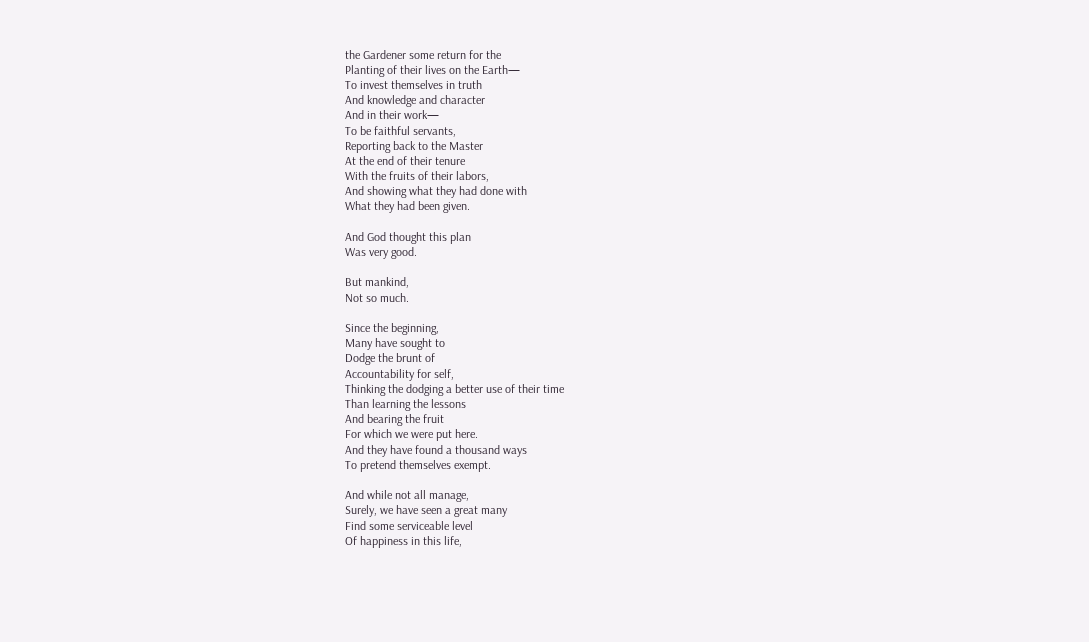the Gardener some return for the
Planting of their lives on the Earth—
To invest themselves in truth
And knowledge and character
And in their work—
To be faithful servants,
Reporting back to the Master
At the end of their tenure
With the fruits of their labors,
And showing what they had done with
What they had been given.

And God thought this plan
Was very good.

But mankind,
Not so much.

Since the beginning,
Many have sought to
Dodge the brunt of
Accountability for self,
Thinking the dodging a better use of their time
Than learning the lessons
And bearing the fruit
For which we were put here.
And they have found a thousand ways
To pretend themselves exempt.

And while not all manage,
Surely, we have seen a great many
Find some serviceable level
Of happiness in this life,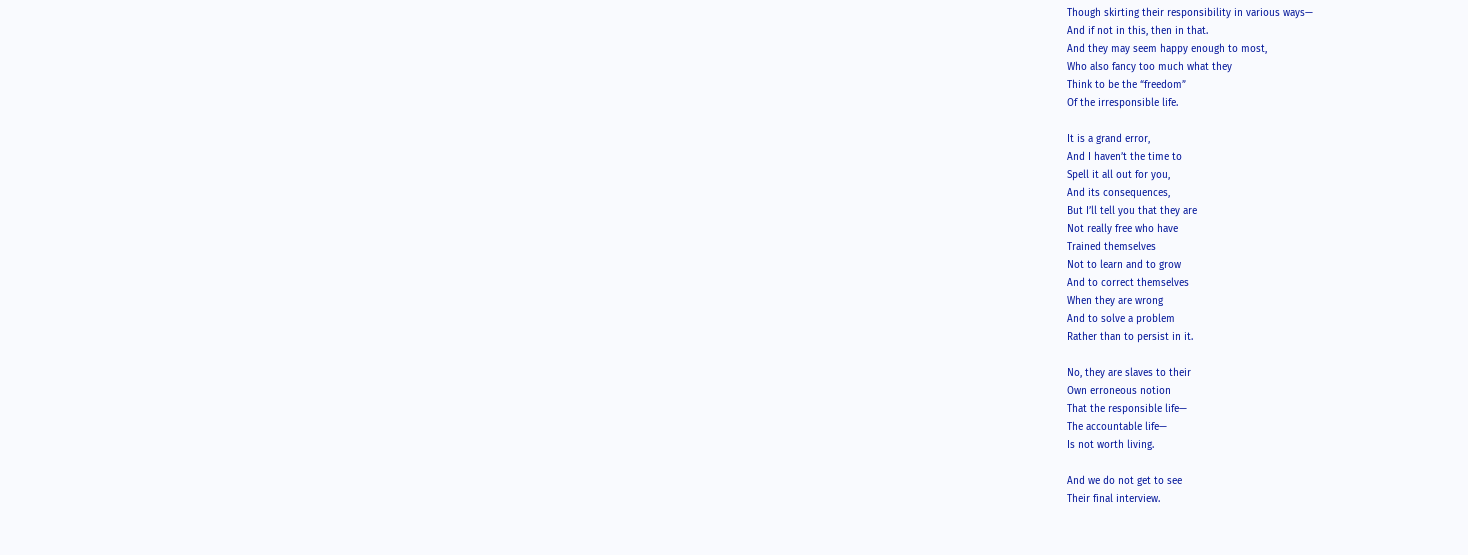Though skirting their responsibility in various ways—
And if not in this, then in that.
And they may seem happy enough to most,
Who also fancy too much what they
Think to be the “freedom”
Of the irresponsible life.

It is a grand error,
And I haven’t the time to
Spell it all out for you,
And its consequences,
But I’ll tell you that they are
Not really free who have
Trained themselves
Not to learn and to grow
And to correct themselves
When they are wrong
And to solve a problem
Rather than to persist in it.

No, they are slaves to their
Own erroneous notion
That the responsible life—
The accountable life—
Is not worth living.

And we do not get to see
Their final interview.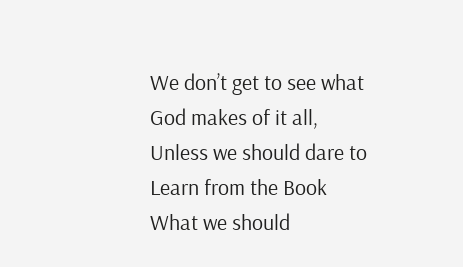We don’t get to see what
God makes of it all,
Unless we should dare to
Learn from the Book
What we should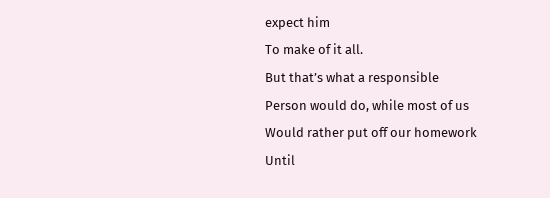expect him
To make of it all.
But that’s what a responsible
Person would do, while most of us
Would rather put off our homework
Until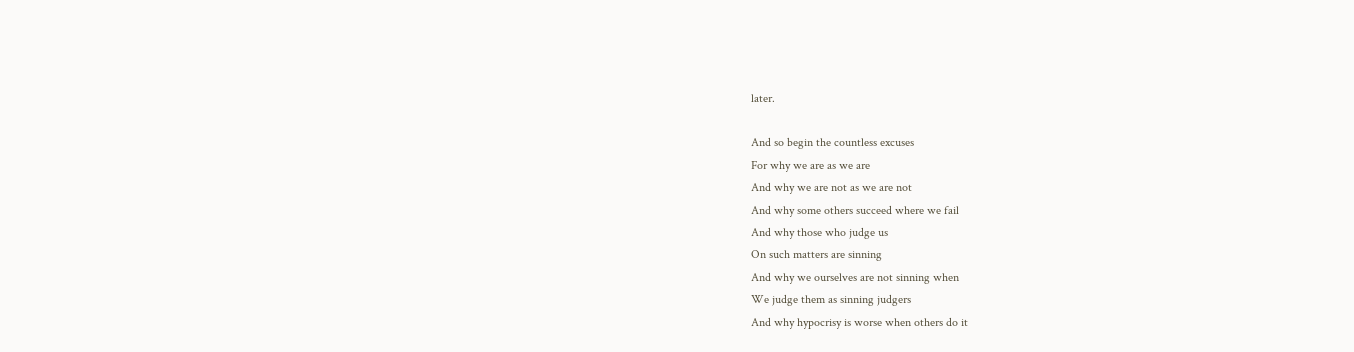later.

And so begin the countless excuses
For why we are as we are
And why we are not as we are not
And why some others succeed where we fail
And why those who judge us
On such matters are sinning
And why we ourselves are not sinning when
We judge them as sinning judgers
And why hypocrisy is worse when others do it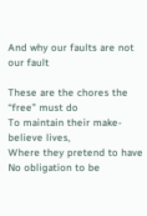And why our faults are not our fault

These are the chores the “free” must do
To maintain their make-believe lives,
Where they pretend to have
No obligation to be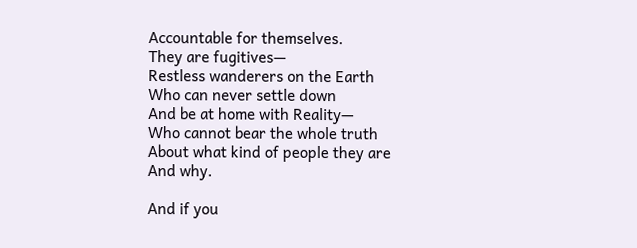Accountable for themselves.
They are fugitives—
Restless wanderers on the Earth
Who can never settle down
And be at home with Reality—
Who cannot bear the whole truth
About what kind of people they are
And why.

And if you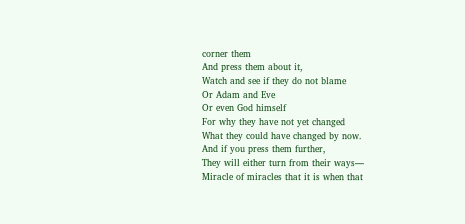corner them
And press them about it,
Watch and see if they do not blame
Or Adam and Eve
Or even God himself
For why they have not yet changed
What they could have changed by now.
And if you press them further,
They will either turn from their ways—
Miracle of miracles that it is when that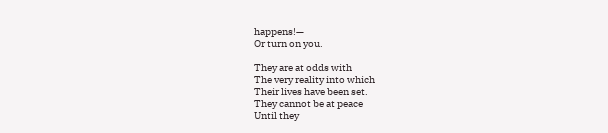happens!—
Or turn on you.

They are at odds with
The very reality into which
Their lives have been set.
They cannot be at peace
Until they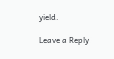yield.

Leave a Reply